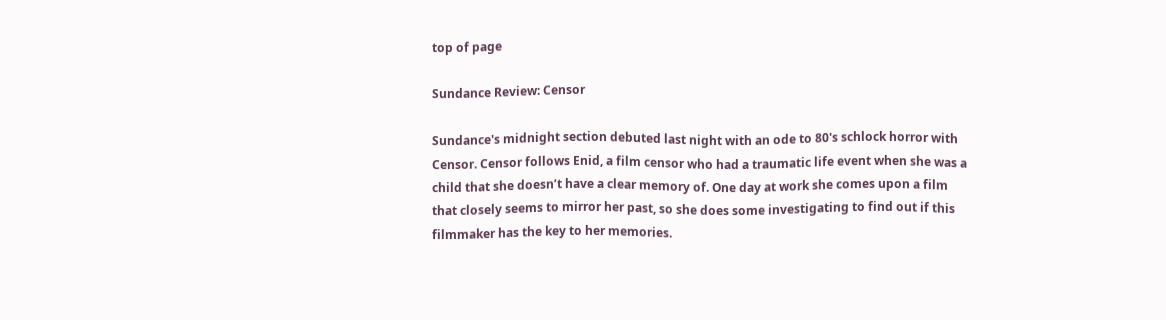top of page

Sundance Review: Censor

Sundance's midnight section debuted last night with an ode to 80's schlock horror with Censor. Censor follows Enid, a film censor who had a traumatic life event when she was a child that she doesn’t have a clear memory of. One day at work she comes upon a film that closely seems to mirror her past, so she does some investigating to find out if this filmmaker has the key to her memories.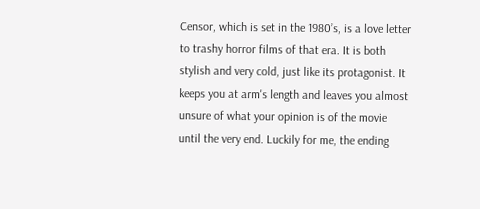Censor, which is set in the 1980’s, is a love letter to trashy horror films of that era. It is both stylish and very cold, just like its protagonist. It keeps you at arm's length and leaves you almost unsure of what your opinion is of the movie until the very end. Luckily for me, the ending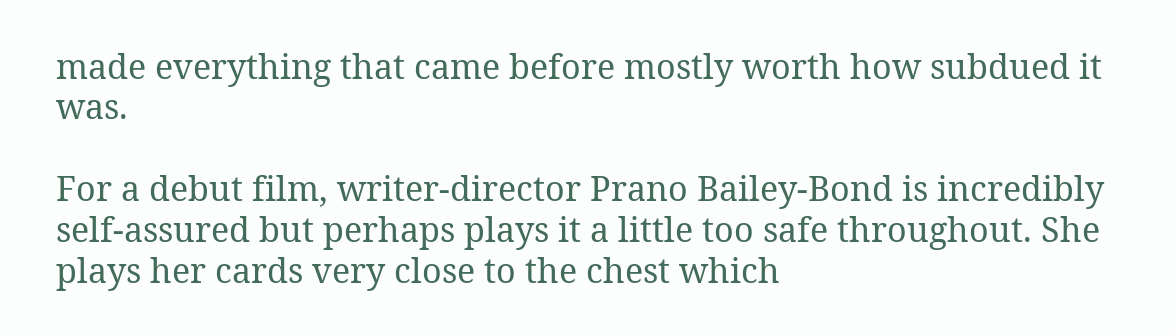made everything that came before mostly worth how subdued it was.

For a debut film, writer-director Prano Bailey-Bond is incredibly self-assured but perhaps plays it a little too safe throughout. She plays her cards very close to the chest which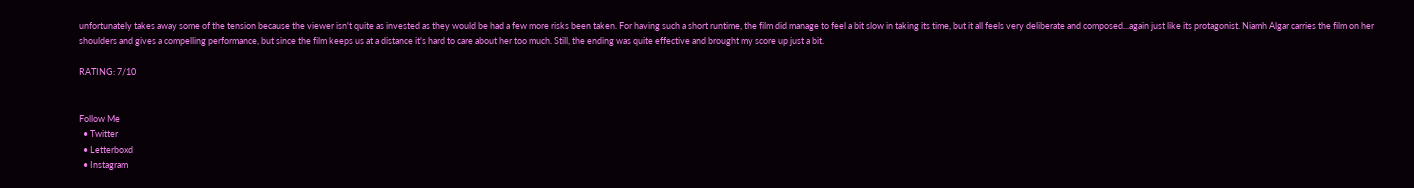unfortunately takes away some of the tension because the viewer isn't quite as invested as they would be had a few more risks been taken. For having such a short runtime, the film did manage to feel a bit slow in taking its time, but it all feels very deliberate and composed...again just like its protagonist. Niamh Algar carries the film on her shoulders and gives a compelling performance, but since the film keeps us at a distance it's hard to care about her too much. Still, the ending was quite effective and brought my score up just a bit.

RATING: 7/10


Follow Me
  • Twitter
  • Letterboxd
  • Instagram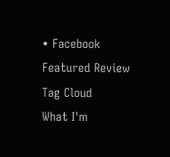• Facebook
Featured Review
Tag Cloud
What I'm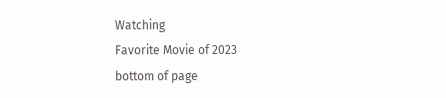Watching
Favorite Movie of 2023
bottom of page